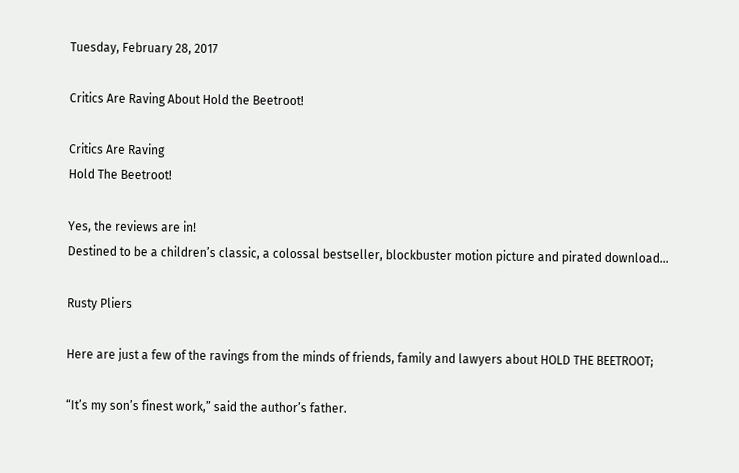Tuesday, February 28, 2017

Critics Are Raving About Hold the Beetroot!

Critics Are Raving
Hold The Beetroot!

Yes, the reviews are in!
Destined to be a children’s classic, a colossal bestseller, blockbuster motion picture and pirated download…

Rusty Pliers

Here are just a few of the ravings from the minds of friends, family and lawyers about HOLD THE BEETROOT;

“It’s my son’s finest work,” said the author’s father.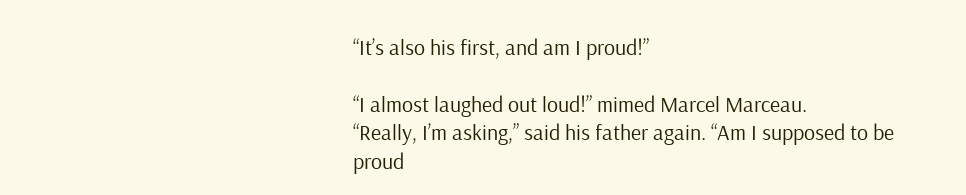“It’s also his first, and am I proud!”

“I almost laughed out loud!” mimed Marcel Marceau.
“Really, I’m asking,” said his father again. “Am I supposed to be proud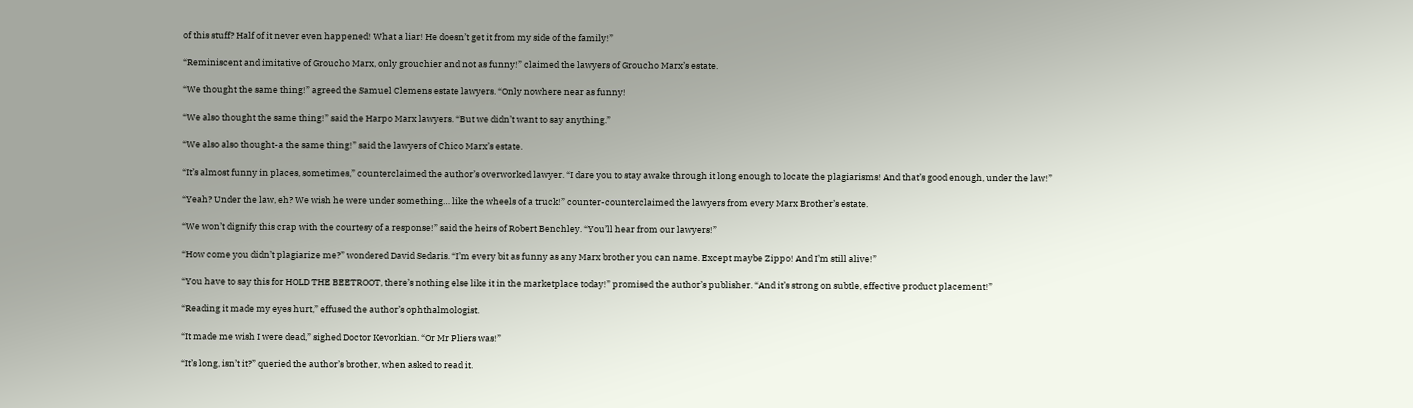of this stuff? Half of it never even happened! What a liar! He doesn’t get it from my side of the family!”

“Reminiscent and imitative of Groucho Marx, only grouchier and not as funny!” claimed the lawyers of Groucho Marx’s estate.

“We thought the same thing!” agreed the Samuel Clemens estate lawyers. “Only nowhere near as funny!

“We also thought the same thing!” said the Harpo Marx lawyers. “But we didn’t want to say anything.”

“We also also thought-a the same thing!” said the lawyers of Chico Marx’s estate.

“It’s almost funny in places, sometimes,” counterclaimed the author’s overworked lawyer. “I dare you to stay awake through it long enough to locate the plagiarisms! And that’s good enough, under the law!”

“Yeah? Under the law, eh? We wish he were under something… like the wheels of a truck!” counter-counterclaimed the lawyers from every Marx Brother’s estate.

“We won’t dignify this crap with the courtesy of a response!” said the heirs of Robert Benchley. “You’ll hear from our lawyers!”

“How come you didn’t plagiarize me?” wondered David Sedaris. “I’m every bit as funny as any Marx brother you can name. Except maybe Zippo! And I’m still alive!”

“You have to say this for HOLD THE BEETROOT, there’s nothing else like it in the marketplace today!” promised the author’s publisher. “And it’s strong on subtle, effective product placement!”

“Reading it made my eyes hurt,” effused the author’s ophthalmologist.

“It made me wish I were dead,” sighed Doctor Kevorkian. “Or Mr Pliers was!”

“It’s long, isn’t it?” queried the author’s brother, when asked to read it.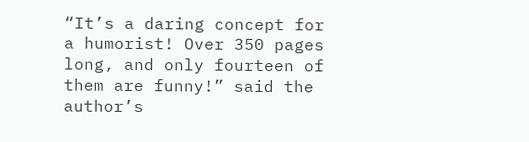“It’s a daring concept for a humorist! Over 350 pages long, and only fourteen of them are funny!” said the author’s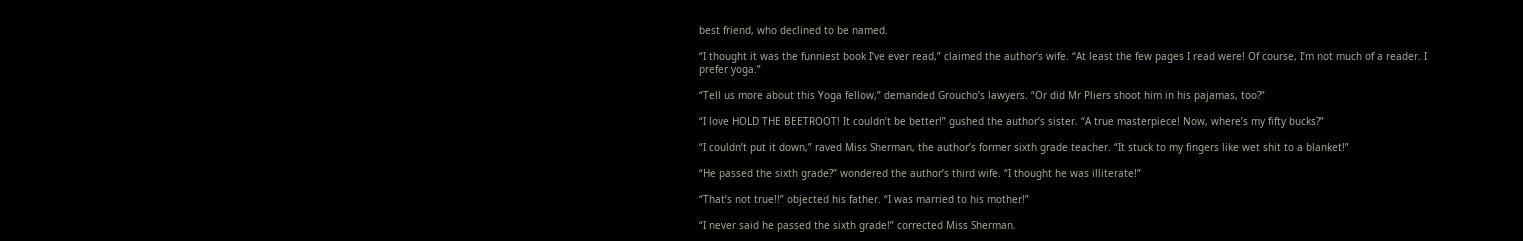best friend, who declined to be named.

“I thought it was the funniest book I’ve ever read,” claimed the author’s wife. “At least the few pages I read were! Of course, I’m not much of a reader. I prefer yoga.”

“Tell us more about this Yoga fellow,” demanded Groucho’s lawyers. “Or did Mr Pliers shoot him in his pajamas, too?”

“I love HOLD THE BEETROOT! It couldn’t be better!” gushed the author’s sister. “A true masterpiece! Now, where’s my fifty bucks?”

“I couldn’t put it down,” raved Miss Sherman, the author’s former sixth grade teacher. “It stuck to my fingers like wet shit to a blanket!”

“He passed the sixth grade?” wondered the author’s third wife. “I thought he was illiterate!”

“That’s not true!!” objected his father. “I was married to his mother!”

“I never said he passed the sixth grade!” corrected Miss Sherman.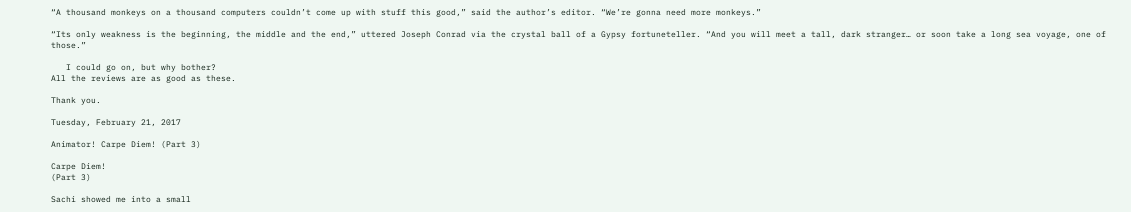“A thousand monkeys on a thousand computers couldn’t come up with stuff this good,” said the author’s editor. “We’re gonna need more monkeys.”

“Its only weakness is the beginning, the middle and the end,” uttered Joseph Conrad via the crystal ball of a Gypsy fortuneteller. “And you will meet a tall, dark stranger… or soon take a long sea voyage, one of those.”

   I could go on, but why bother?
All the reviews are as good as these.

Thank you.

Tuesday, February 21, 2017

Animator! Carpe Diem! (Part 3)

Carpe Diem!
(Part 3)

Sachi showed me into a small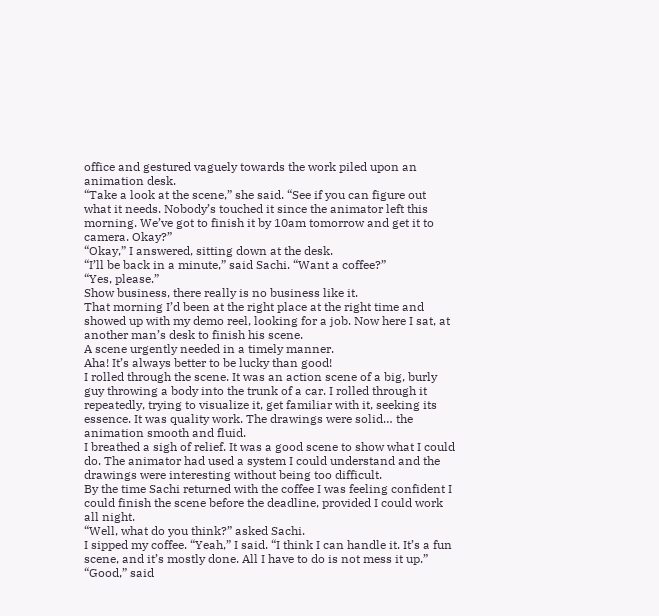office and gestured vaguely towards the work piled upon an animation desk.
“Take a look at the scene,” she said. “See if you can figure out what it needs. Nobody’s touched it since the animator left this morning. We’ve got to finish it by 10am tomorrow and get it to camera. Okay?”
“Okay,” I answered, sitting down at the desk.
“I’ll be back in a minute,” said Sachi. “Want a coffee?”
“Yes, please.”
Show business, there really is no business like it.
That morning I’d been at the right place at the right time and showed up with my demo reel, looking for a job. Now here I sat, at another man’s desk to finish his scene.
A scene urgently needed in a timely manner.
Aha! It’s always better to be lucky than good!
I rolled through the scene. It was an action scene of a big, burly guy throwing a body into the trunk of a car. I rolled through it repeatedly, trying to visualize it, get familiar with it, seeking its essence. It was quality work. The drawings were solid… the animation smooth and fluid.
I breathed a sigh of relief. It was a good scene to show what I could do. The animator had used a system I could understand and the drawings were interesting without being too difficult.
By the time Sachi returned with the coffee I was feeling confident I could finish the scene before the deadline, provided I could work all night.
“Well, what do you think?” asked Sachi.
I sipped my coffee. “Yeah,” I said. “I think I can handle it. It’s a fun scene, and it’s mostly done. All I have to do is not mess it up.”
“Good,” said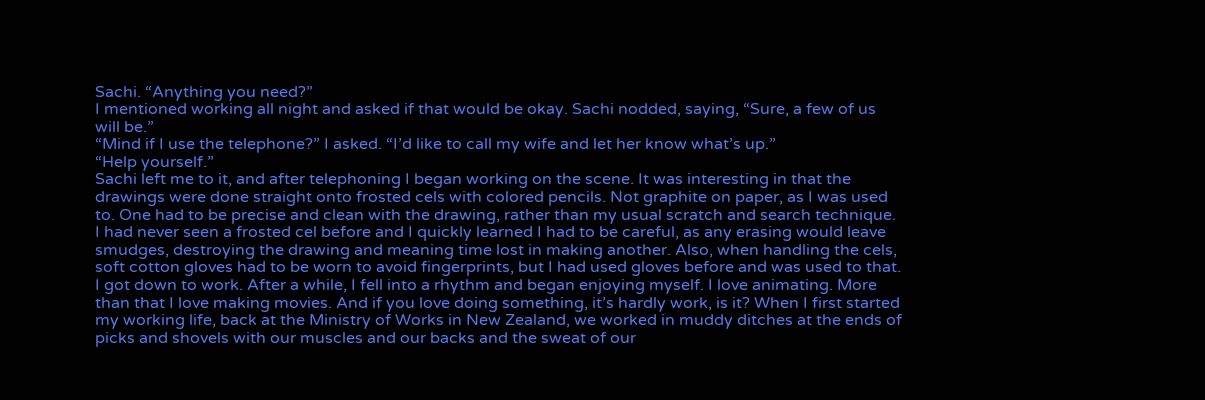Sachi. “Anything you need?”
I mentioned working all night and asked if that would be okay. Sachi nodded, saying, “Sure, a few of us will be.”
“Mind if I use the telephone?” I asked. “I’d like to call my wife and let her know what’s up.”
“Help yourself.”
Sachi left me to it, and after telephoning I began working on the scene. It was interesting in that the drawings were done straight onto frosted cels with colored pencils. Not graphite on paper, as I was used to. One had to be precise and clean with the drawing, rather than my usual scratch and search technique. I had never seen a frosted cel before and I quickly learned I had to be careful, as any erasing would leave smudges, destroying the drawing and meaning time lost in making another. Also, when handling the cels, soft cotton gloves had to be worn to avoid fingerprints, but I had used gloves before and was used to that.
I got down to work. After a while, I fell into a rhythm and began enjoying myself. I love animating. More than that I love making movies. And if you love doing something, it’s hardly work, is it? When I first started my working life, back at the Ministry of Works in New Zealand, we worked in muddy ditches at the ends of picks and shovels with our muscles and our backs and the sweat of our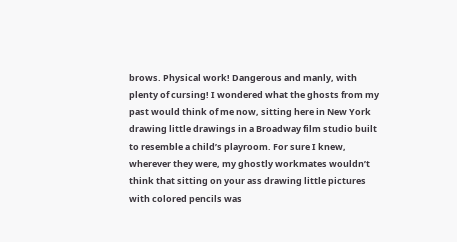brows. Physical work! Dangerous and manly, with plenty of cursing! I wondered what the ghosts from my past would think of me now, sitting here in New York drawing little drawings in a Broadway film studio built to resemble a child’s playroom. For sure I knew, wherever they were, my ghostly workmates wouldn’t think that sitting on your ass drawing little pictures with colored pencils was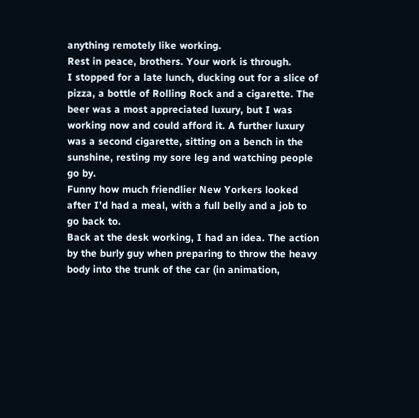anything remotely like working.
Rest in peace, brothers. Your work is through.
I stopped for a late lunch, ducking out for a slice of pizza, a bottle of Rolling Rock and a cigarette. The beer was a most appreciated luxury, but I was working now and could afford it. A further luxury was a second cigarette, sitting on a bench in the sunshine, resting my sore leg and watching people go by.
Funny how much friendlier New Yorkers looked after I’d had a meal, with a full belly and a job to go back to.
Back at the desk working, I had an idea. The action by the burly guy when preparing to throw the heavy body into the trunk of the car (in animation,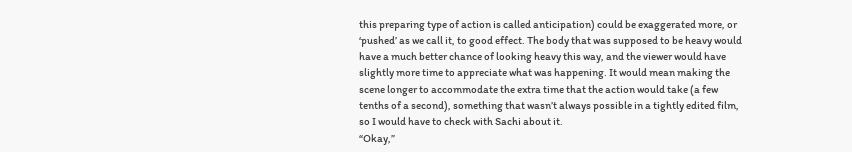this preparing type of action is called anticipation) could be exaggerated more, or ‘pushed’ as we call it, to good effect. The body that was supposed to be heavy would have a much better chance of looking heavy this way, and the viewer would have slightly more time to appreciate what was happening. It would mean making the scene longer to accommodate the extra time that the action would take (a few tenths of a second), something that wasn’t always possible in a tightly edited film, so I would have to check with Sachi about it.
“Okay,”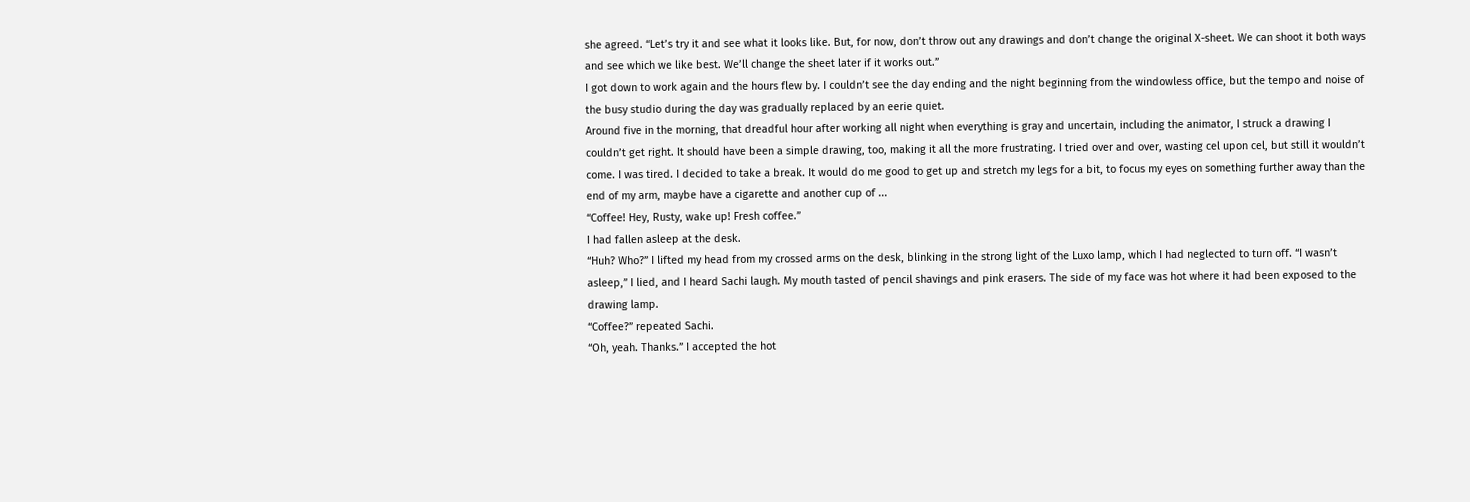she agreed. “Let’s try it and see what it looks like. But, for now, don’t throw out any drawings and don’t change the original X-sheet. We can shoot it both ways and see which we like best. We’ll change the sheet later if it works out.”
I got down to work again and the hours flew by. I couldn’t see the day ending and the night beginning from the windowless office, but the tempo and noise of the busy studio during the day was gradually replaced by an eerie quiet.
Around five in the morning, that dreadful hour after working all night when everything is gray and uncertain, including the animator, I struck a drawing I couldn’t get right. It should have been a simple drawing, too, making it all the more frustrating. I tried over and over, wasting cel upon cel, but still it wouldn’t come. I was tired. I decided to take a break. It would do me good to get up and stretch my legs for a bit, to focus my eyes on something further away than the end of my arm, maybe have a cigarette and another cup of ...
“Coffee! Hey, Rusty, wake up! Fresh coffee.”
I had fallen asleep at the desk.
“Huh? Who?” I lifted my head from my crossed arms on the desk, blinking in the strong light of the Luxo lamp, which I had neglected to turn off. “I wasn’t asleep,” I lied, and I heard Sachi laugh. My mouth tasted of pencil shavings and pink erasers. The side of my face was hot where it had been exposed to the drawing lamp.
“Coffee?” repeated Sachi.
“Oh, yeah. Thanks.” I accepted the hot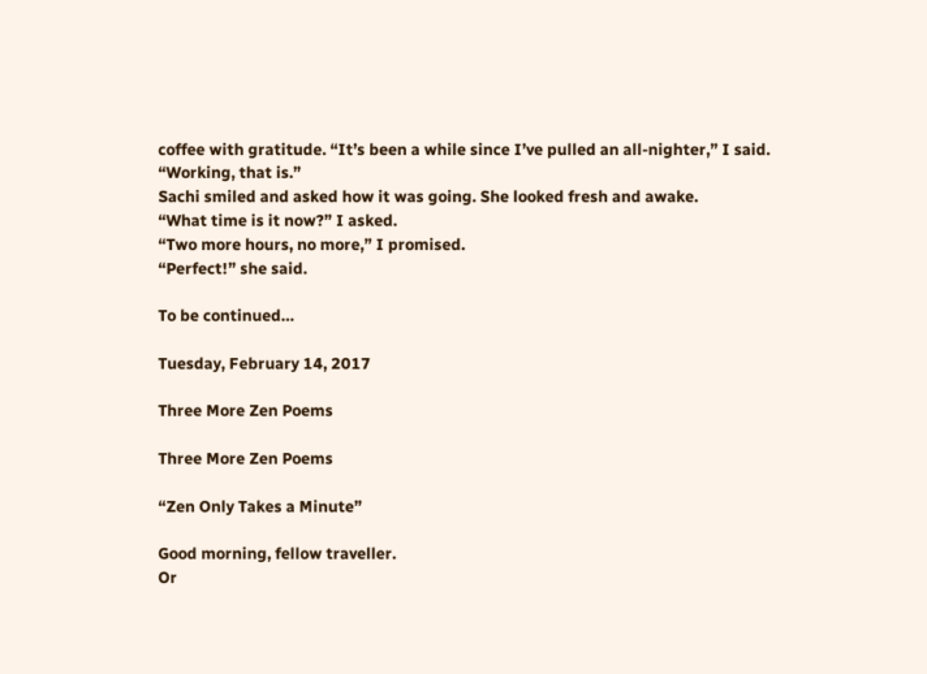coffee with gratitude. “It’s been a while since I’ve pulled an all-nighter,” I said. “Working, that is.”
Sachi smiled and asked how it was going. She looked fresh and awake.
“What time is it now?” I asked.
“Two more hours, no more,” I promised.
“Perfect!” she said.

To be continued…

Tuesday, February 14, 2017

Three More Zen Poems

Three More Zen Poems

“Zen Only Takes a Minute”

Good morning, fellow traveller.
Or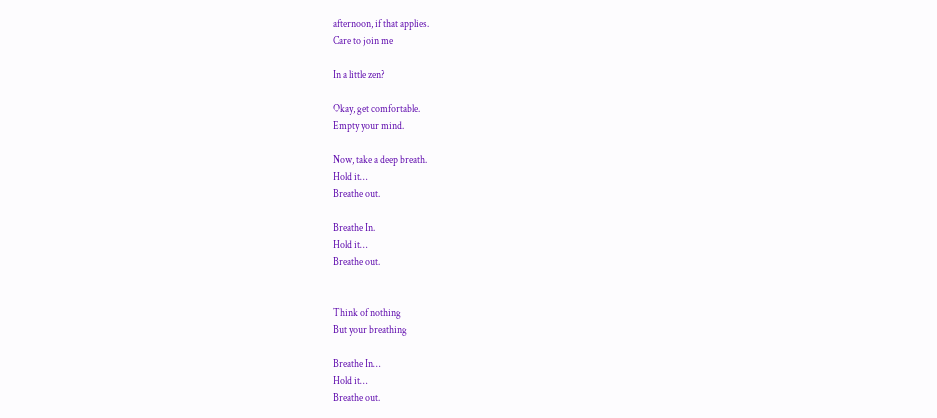afternoon, if that applies.
Care to join me

In a little zen?

Okay, get comfortable.
Empty your mind.

Now, take a deep breath.
Hold it…
Breathe out.

Breathe In.
Hold it…
Breathe out.


Think of nothing
But your breathing

Breathe In…
Hold it…
Breathe out.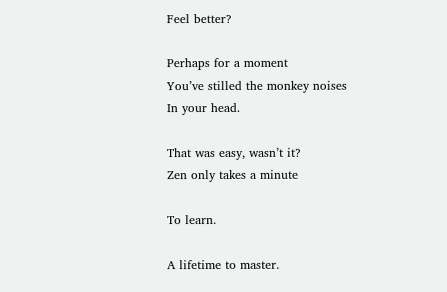Feel better?

Perhaps for a moment
You’ve stilled the monkey noises
In your head.

That was easy, wasn’t it?
Zen only takes a minute

To learn.

A lifetime to master.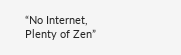“No Internet, Plenty of Zen”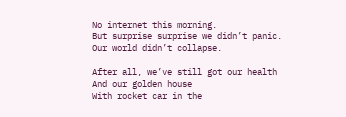No internet this morning.
But surprise surprise we didn’t panic.
Our world didn’t collapse.

After all, we’ve still got our health
And our golden house
With rocket car in the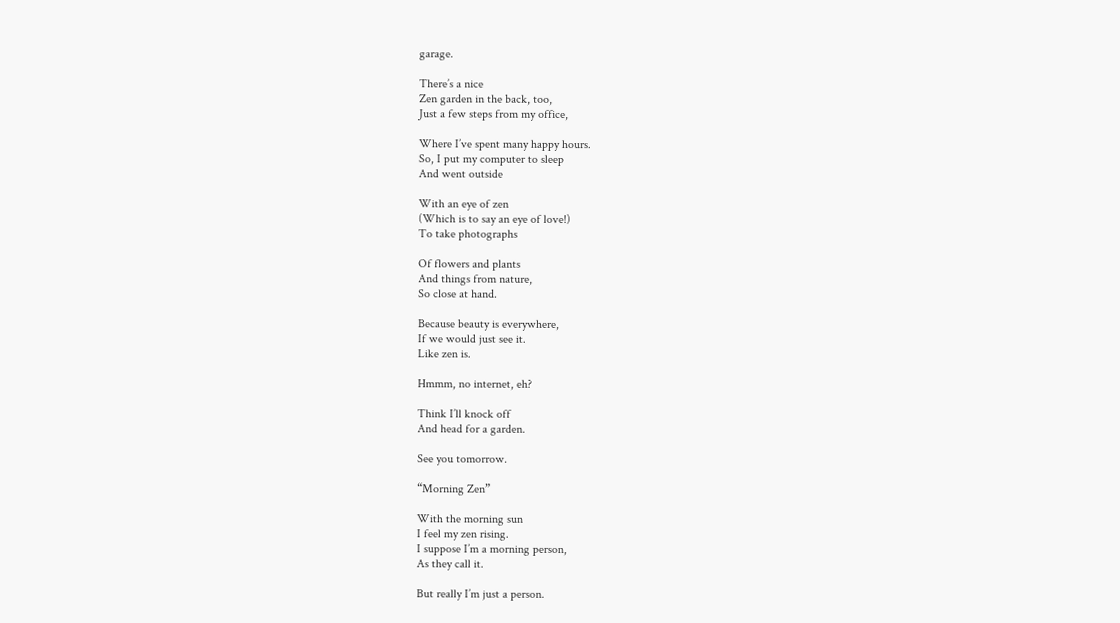garage.

There’s a nice
Zen garden in the back, too,
Just a few steps from my office,

Where I’ve spent many happy hours.
So, I put my computer to sleep
And went outside

With an eye of zen
(Which is to say an eye of love!)
To take photographs

Of flowers and plants
And things from nature,
So close at hand.

Because beauty is everywhere,
If we would just see it.
Like zen is.

Hmmm, no internet, eh?

Think I’ll knock off
And head for a garden.

See you tomorrow.

“Morning Zen”

With the morning sun
I feel my zen rising.
I suppose I’m a morning person,
As they call it.

But really I’m just a person.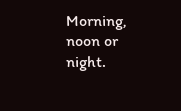Morning, noon or night.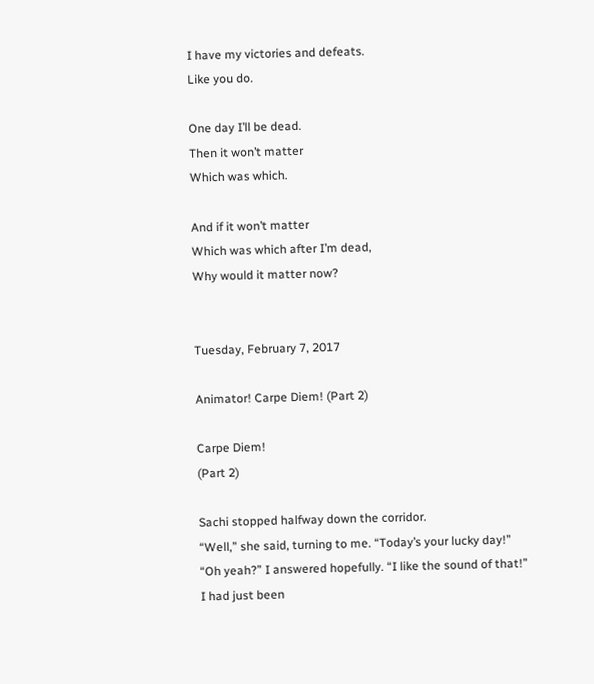I have my victories and defeats.
Like you do.

One day I’ll be dead.
Then it won’t matter
Which was which.

And if it won’t matter
Which was which after I’m dead,
Why would it matter now?


Tuesday, February 7, 2017

Animator! Carpe Diem! (Part 2)

Carpe Diem!
(Part 2)

Sachi stopped halfway down the corridor.
“Well,” she said, turning to me. “Today’s your lucky day!”
“Oh yeah?” I answered hopefully. “I like the sound of that!”
I had just been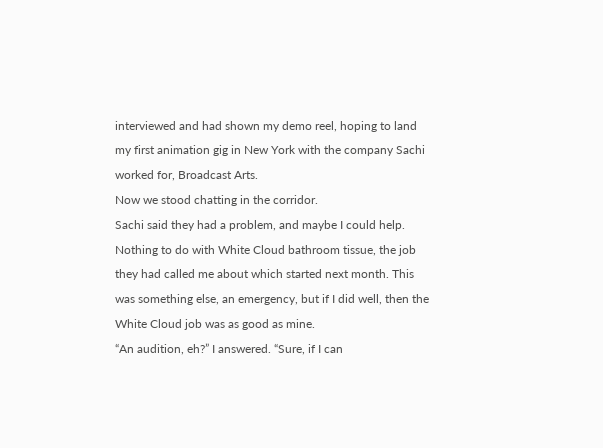interviewed and had shown my demo reel, hoping to land my first animation gig in New York with the company Sachi worked for, Broadcast Arts.
Now we stood chatting in the corridor.
Sachi said they had a problem, and maybe I could help. Nothing to do with White Cloud bathroom tissue, the job they had called me about which started next month. This was something else, an emergency, but if I did well, then the White Cloud job was as good as mine.
“An audition, eh?” I answered. “Sure, if I can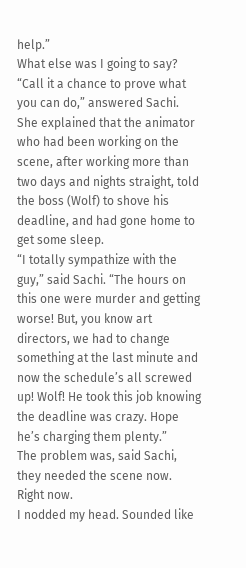help.”
What else was I going to say?
“Call it a chance to prove what you can do,” answered Sachi. She explained that the animator who had been working on the scene, after working more than two days and nights straight, told the boss (Wolf) to shove his deadline, and had gone home to get some sleep.
“I totally sympathize with the guy,” said Sachi. “The hours on this one were murder and getting worse! But, you know art directors, we had to change something at the last minute and now the schedule’s all screwed up! Wolf! He took this job knowing the deadline was crazy. Hope he’s charging them plenty.”
The problem was, said Sachi, they needed the scene now. Right now.
I nodded my head. Sounded like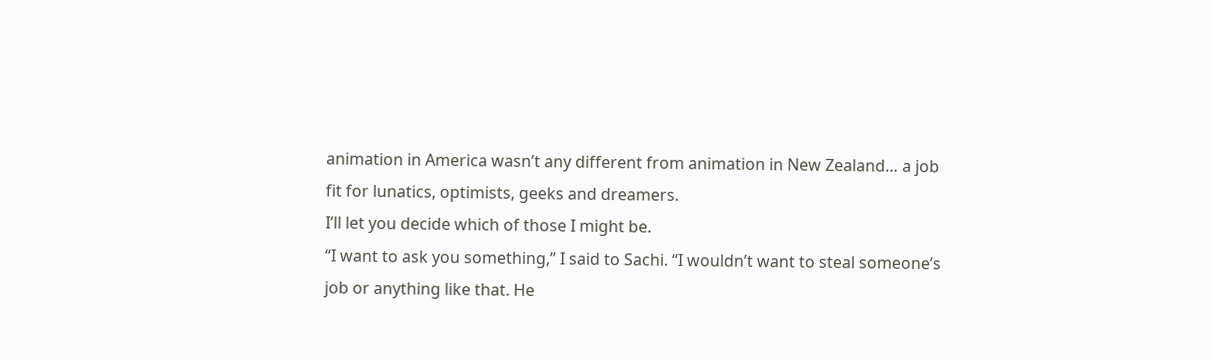animation in America wasn’t any different from animation in New Zealand… a job fit for lunatics, optimists, geeks and dreamers.
I’ll let you decide which of those I might be.
“I want to ask you something,” I said to Sachi. “I wouldn’t want to steal someone’s job or anything like that. He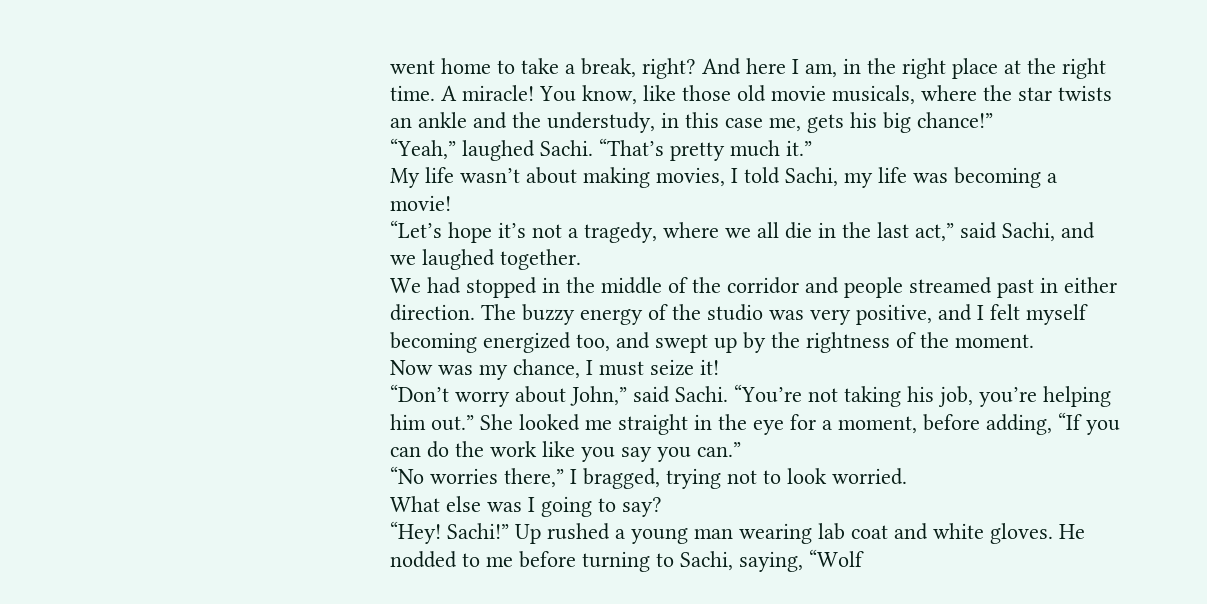went home to take a break, right? And here I am, in the right place at the right time. A miracle! You know, like those old movie musicals, where the star twists an ankle and the understudy, in this case me, gets his big chance!”
“Yeah,” laughed Sachi. “That’s pretty much it.”
My life wasn’t about making movies, I told Sachi, my life was becoming a movie!
“Let’s hope it’s not a tragedy, where we all die in the last act,” said Sachi, and we laughed together.
We had stopped in the middle of the corridor and people streamed past in either direction. The buzzy energy of the studio was very positive, and I felt myself becoming energized too, and swept up by the rightness of the moment.
Now was my chance, I must seize it!
“Don’t worry about John,” said Sachi. “You’re not taking his job, you’re helping him out.” She looked me straight in the eye for a moment, before adding, “If you can do the work like you say you can.”
“No worries there,” I bragged, trying not to look worried.
What else was I going to say?
“Hey! Sachi!” Up rushed a young man wearing lab coat and white gloves. He nodded to me before turning to Sachi, saying, “Wolf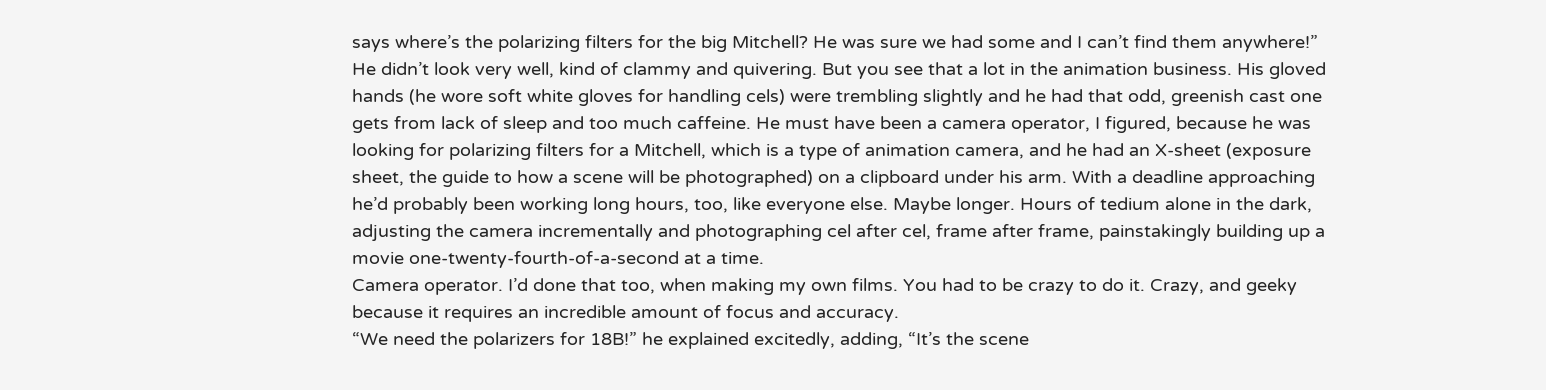says where’s the polarizing filters for the big Mitchell? He was sure we had some and I can’t find them anywhere!”
He didn’t look very well, kind of clammy and quivering. But you see that a lot in the animation business. His gloved hands (he wore soft white gloves for handling cels) were trembling slightly and he had that odd, greenish cast one gets from lack of sleep and too much caffeine. He must have been a camera operator, I figured, because he was looking for polarizing filters for a Mitchell, which is a type of animation camera, and he had an X-sheet (exposure sheet, the guide to how a scene will be photographed) on a clipboard under his arm. With a deadline approaching he’d probably been working long hours, too, like everyone else. Maybe longer. Hours of tedium alone in the dark, adjusting the camera incrementally and photographing cel after cel, frame after frame, painstakingly building up a movie one-twenty-fourth-of-a-second at a time.
Camera operator. I’d done that too, when making my own films. You had to be crazy to do it. Crazy, and geeky because it requires an incredible amount of focus and accuracy.
“We need the polarizers for 18B!” he explained excitedly, adding, “It’s the scene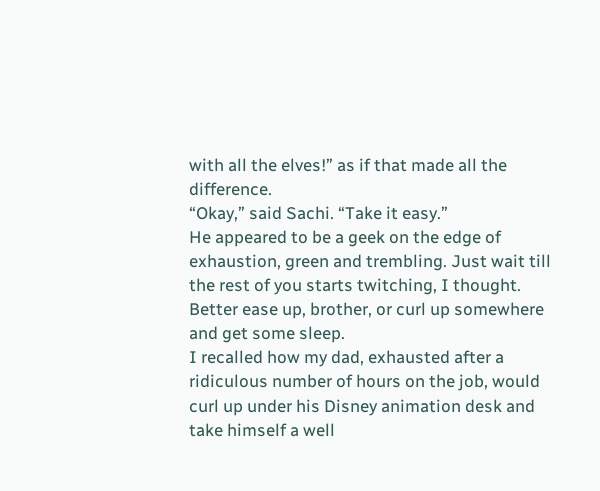with all the elves!” as if that made all the difference.
“Okay,” said Sachi. “Take it easy.”
He appeared to be a geek on the edge of exhaustion, green and trembling. Just wait till the rest of you starts twitching, I thought. Better ease up, brother, or curl up somewhere and get some sleep.
I recalled how my dad, exhausted after a ridiculous number of hours on the job, would curl up under his Disney animation desk and take himself a well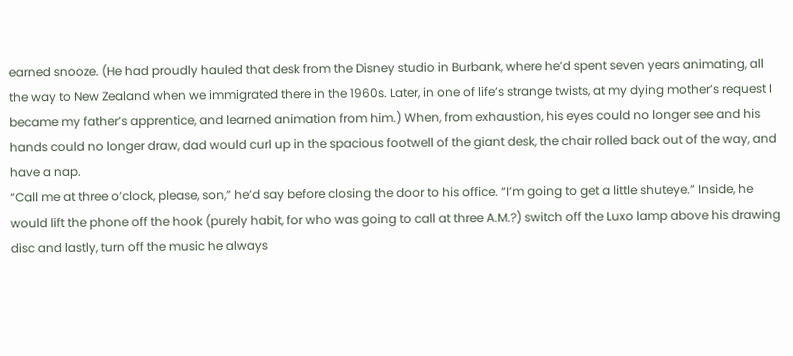earned snooze. (He had proudly hauled that desk from the Disney studio in Burbank, where he’d spent seven years animating, all the way to New Zealand when we immigrated there in the 1960s. Later, in one of life’s strange twists, at my dying mother’s request I became my father’s apprentice, and learned animation from him.) When, from exhaustion, his eyes could no longer see and his hands could no longer draw, dad would curl up in the spacious footwell of the giant desk, the chair rolled back out of the way, and have a nap.
“Call me at three o’clock, please, son,” he’d say before closing the door to his office. “I’m going to get a little shuteye.” Inside, he would lift the phone off the hook (purely habit, for who was going to call at three A.M.?) switch off the Luxo lamp above his drawing disc and lastly, turn off the music he always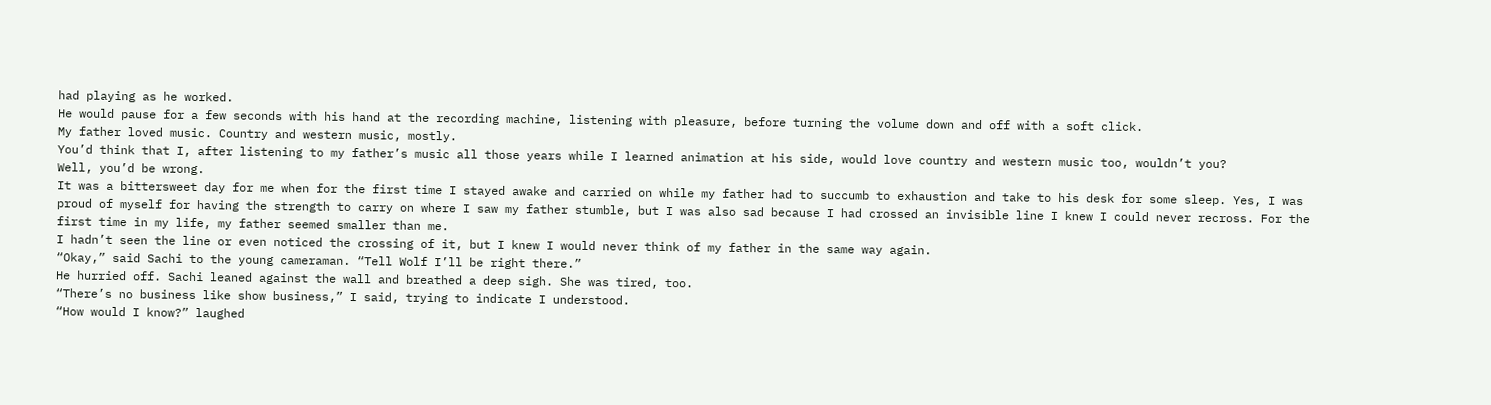had playing as he worked.
He would pause for a few seconds with his hand at the recording machine, listening with pleasure, before turning the volume down and off with a soft click.
My father loved music. Country and western music, mostly.
You’d think that I, after listening to my father’s music all those years while I learned animation at his side, would love country and western music too, wouldn’t you?
Well, you’d be wrong.
It was a bittersweet day for me when for the first time I stayed awake and carried on while my father had to succumb to exhaustion and take to his desk for some sleep. Yes, I was proud of myself for having the strength to carry on where I saw my father stumble, but I was also sad because I had crossed an invisible line I knew I could never recross. For the first time in my life, my father seemed smaller than me.
I hadn’t seen the line or even noticed the crossing of it, but I knew I would never think of my father in the same way again.
“Okay,” said Sachi to the young cameraman. “Tell Wolf I’ll be right there.”
He hurried off. Sachi leaned against the wall and breathed a deep sigh. She was tired, too.
“There’s no business like show business,” I said, trying to indicate I understood.
“How would I know?” laughed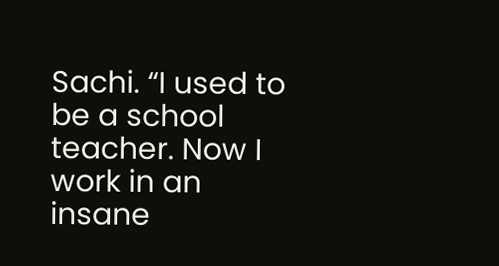Sachi. “I used to be a school teacher. Now I work in an insane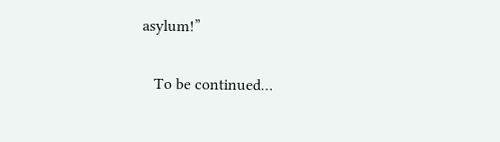asylum!”

   To be continued…